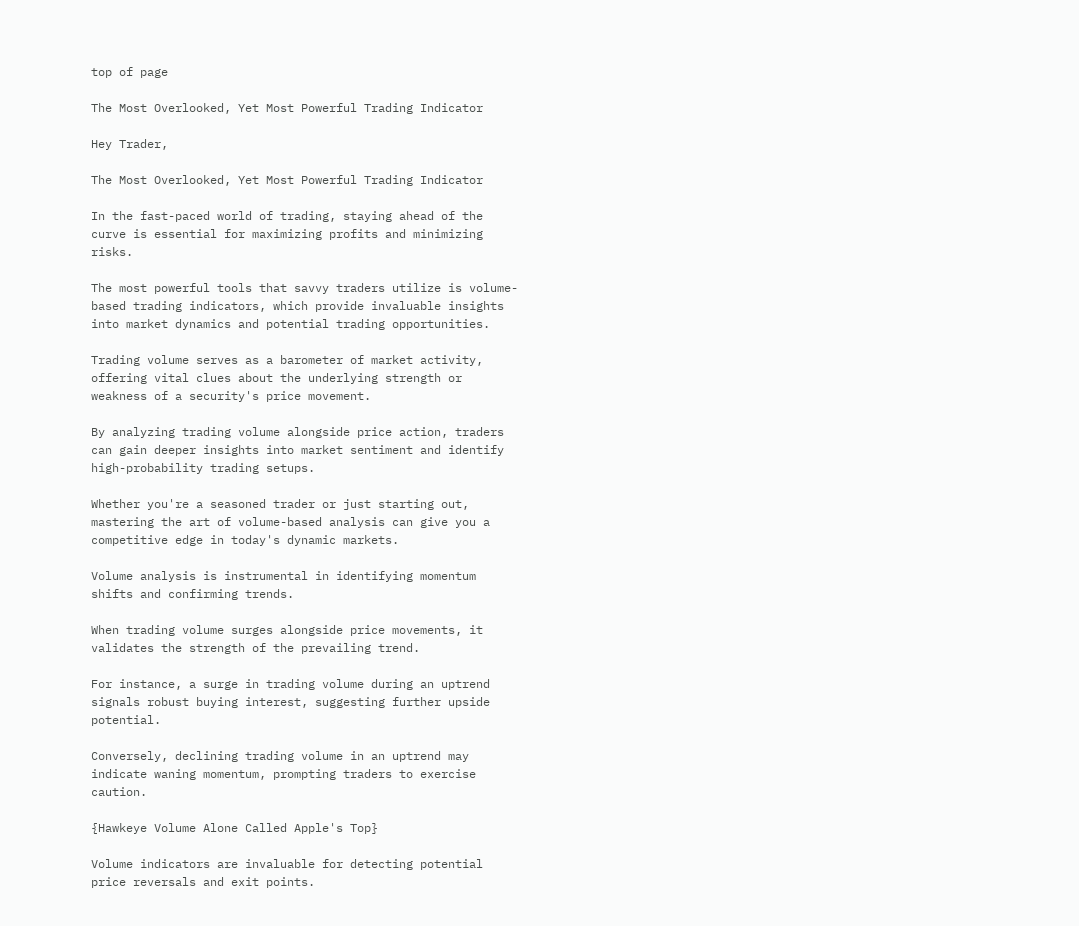top of page

The Most Overlooked, Yet Most Powerful Trading Indicator

Hey Trader,

The Most Overlooked, Yet Most Powerful Trading Indicator

In the fast-paced world of trading, staying ahead of the curve is essential for maximizing profits and minimizing risks.

The most powerful tools that savvy traders utilize is volume-based trading indicators, which provide invaluable insights into market dynamics and potential trading opportunities.

Trading volume serves as a barometer of market activity, offering vital clues about the underlying strength or weakness of a security's price movement.

By analyzing trading volume alongside price action, traders can gain deeper insights into market sentiment and identify high-probability trading setups.

Whether you're a seasoned trader or just starting out, mastering the art of volume-based analysis can give you a competitive edge in today's dynamic markets.

Volume analysis is instrumental in identifying momentum shifts and confirming trends.

When trading volume surges alongside price movements, it validates the strength of the prevailing trend.

For instance, a surge in trading volume during an uptrend signals robust buying interest, suggesting further upside potential.

Conversely, declining trading volume in an uptrend may indicate waning momentum, prompting traders to exercise caution.

{Hawkeye Volume Alone Called Apple's Top}

Volume indicators are invaluable for detecting potential price reversals and exit points.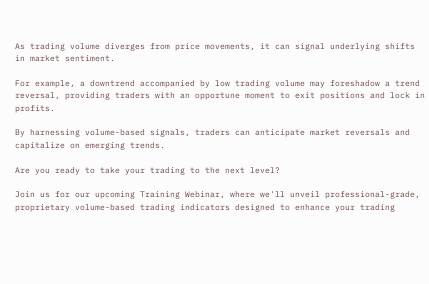As trading volume diverges from price movements, it can signal underlying shifts in market sentiment.

For example, a downtrend accompanied by low trading volume may foreshadow a trend reversal, providing traders with an opportune moment to exit positions and lock in profits.

By harnessing volume-based signals, traders can anticipate market reversals and capitalize on emerging trends.

Are you ready to take your trading to the next level?

Join us for our upcoming Training Webinar, where we'll unveil professional-grade, proprietary volume-based trading indicators designed to enhance your trading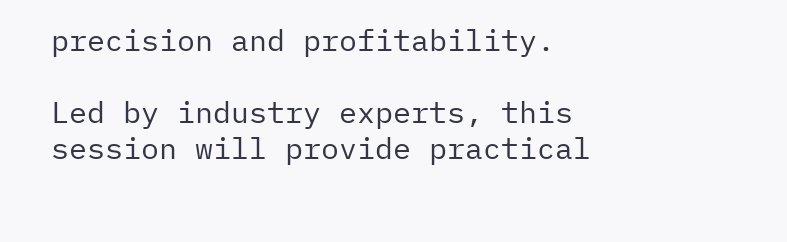precision and profitability.

Led by industry experts, this session will provide practical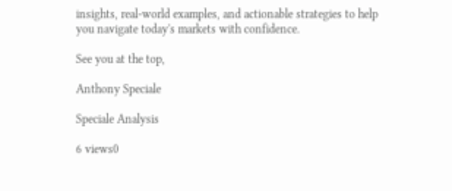insights, real-world examples, and actionable strategies to help you navigate today's markets with confidence.

See you at the top,

Anthony Speciale

Speciale Analysis

6 views0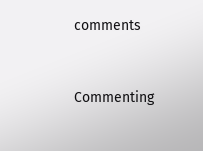comments


Commenting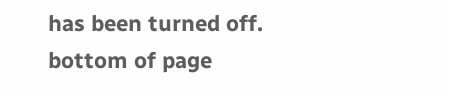has been turned off.
bottom of page